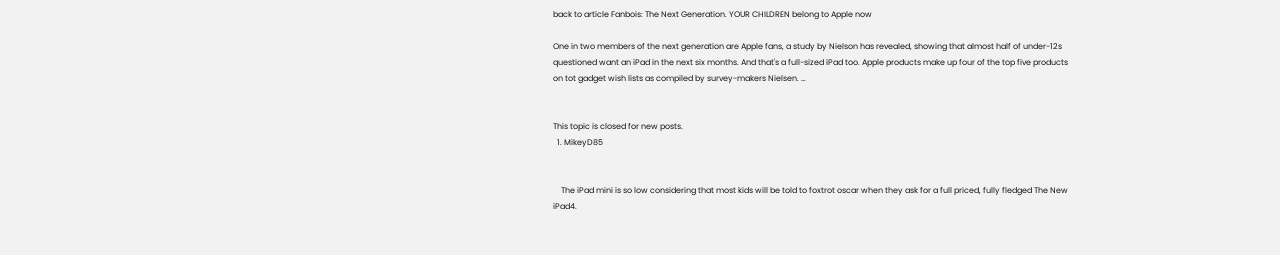back to article Fanbois: The Next Generation. YOUR CHILDREN belong to Apple now

One in two members of the next generation are Apple fans, a study by Nielson has revealed, showing that almost half of under-12s questioned want an iPad in the next six months. And that's a full-sized iPad too. Apple products make up four of the top five products on tot gadget wish lists as compiled by survey-makers Nielsen. …


This topic is closed for new posts.
  1. MikeyD85


    The iPad mini is so low considering that most kids will be told to foxtrot oscar when they ask for a full priced, fully fledged The New iPad4.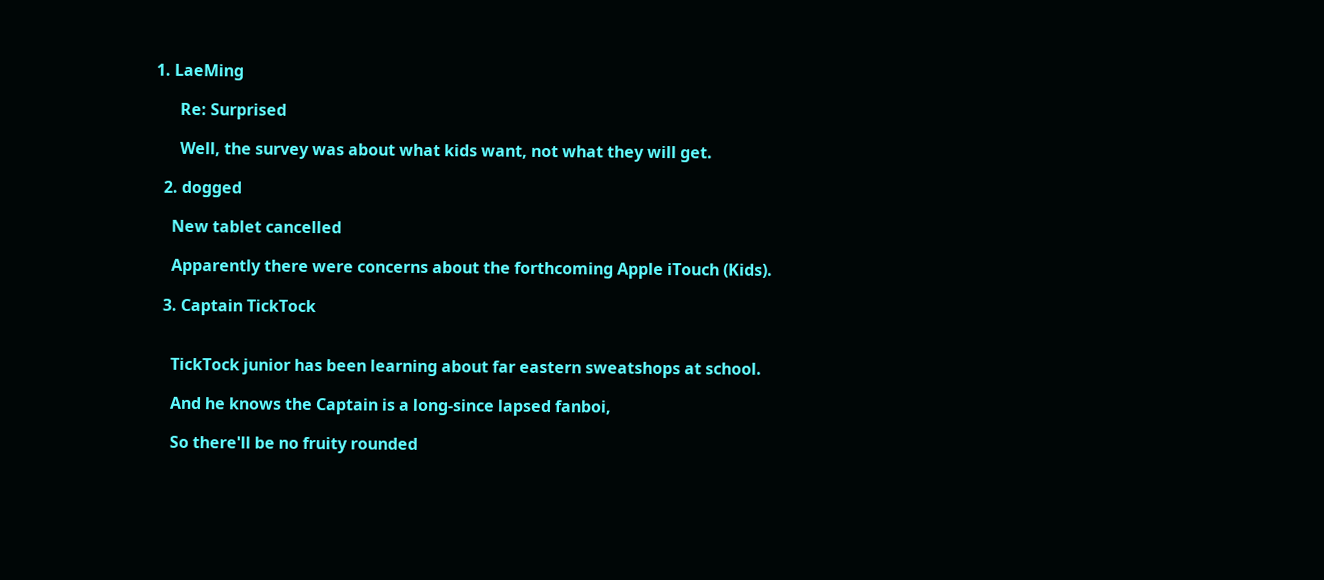1. LaeMing

      Re: Surprised

      Well, the survey was about what kids want, not what they will get.

  2. dogged

    New tablet cancelled

    Apparently there were concerns about the forthcoming Apple iTouch (Kids).

  3. Captain TickTock


    TickTock junior has been learning about far eastern sweatshops at school.

    And he knows the Captain is a long-since lapsed fanboi,

    So there'll be no fruity rounded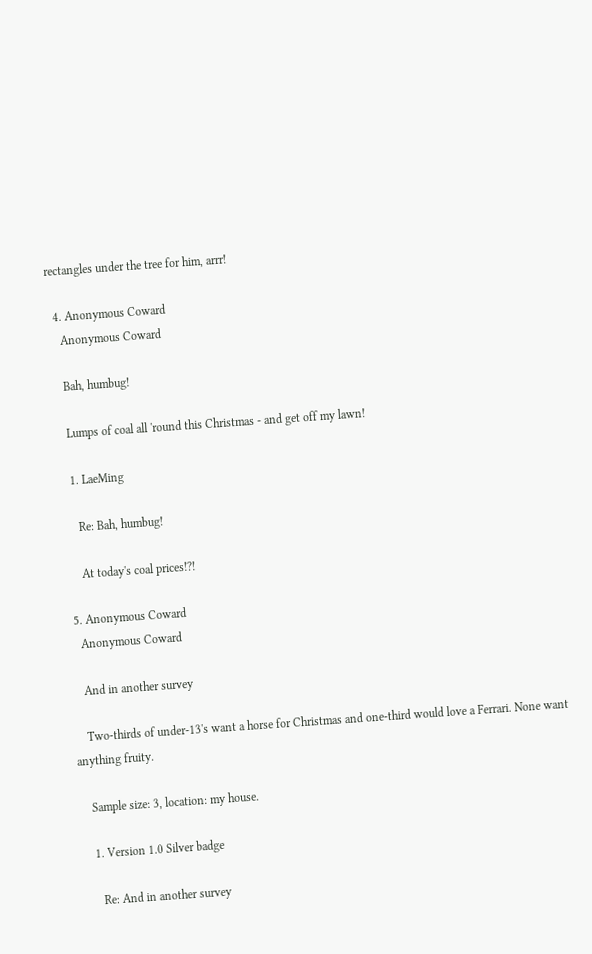rectangles under the tree for him, arrr!

  4. Anonymous Coward
    Anonymous Coward

    Bah, humbug!

    Lumps of coal all 'round this Christmas - and get off my lawn!

    1. LaeMing

      Re: Bah, humbug!

      At today's coal prices!?!

  5. Anonymous Coward
    Anonymous Coward

    And in another survey

    Two-thirds of under-13's want a horse for Christmas and one-third would love a Ferrari. None want anything fruity.

    Sample size: 3, location: my house.

    1. Version 1.0 Silver badge

      Re: And in another survey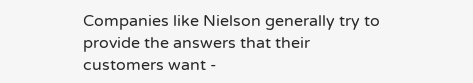Companies like Nielson generally try to provide the answers that their customers want -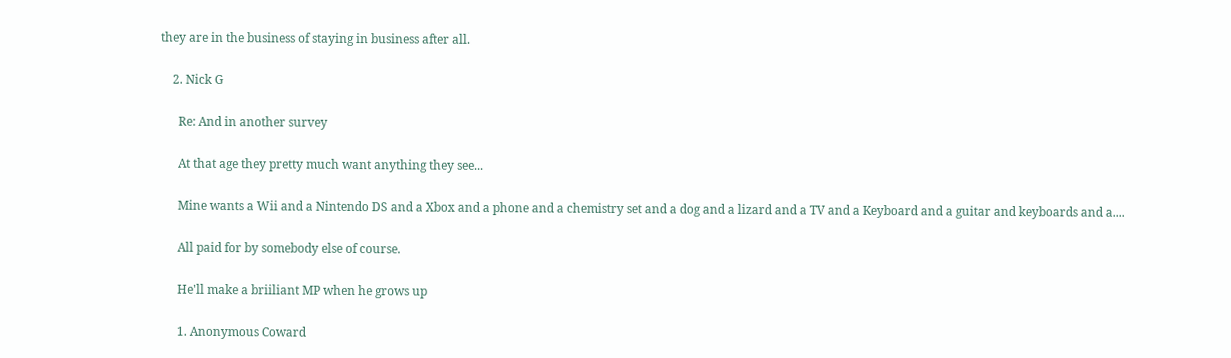they are in the business of staying in business after all.

    2. Nick G

      Re: And in another survey

      At that age they pretty much want anything they see...

      Mine wants a Wii and a Nintendo DS and a Xbox and a phone and a chemistry set and a dog and a lizard and a TV and a Keyboard and a guitar and keyboards and a....

      All paid for by somebody else of course.

      He'll make a briiliant MP when he grows up

      1. Anonymous Coward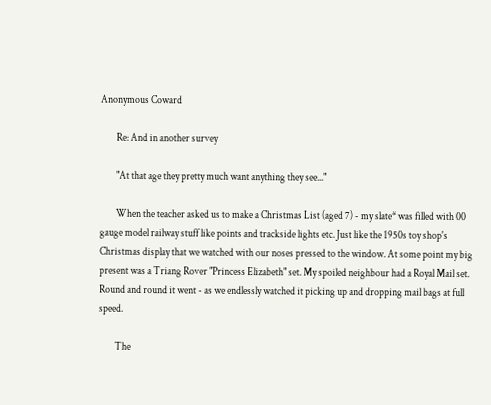Anonymous Coward

        Re: And in another survey

        "At that age they pretty much want anything they see..."

        When the teacher asked us to make a Christmas List (aged 7) - my slate* was filled with 00 gauge model railway stuff like points and trackside lights etc. Just like the 1950s toy shop's Christmas display that we watched with our noses pressed to the window. At some point my big present was a Triang Rover "Princess Elizabeth" set. My spoiled neighbour had a Royal Mail set. Round and round it went - as we endlessly watched it picking up and dropping mail bags at full speed.

        The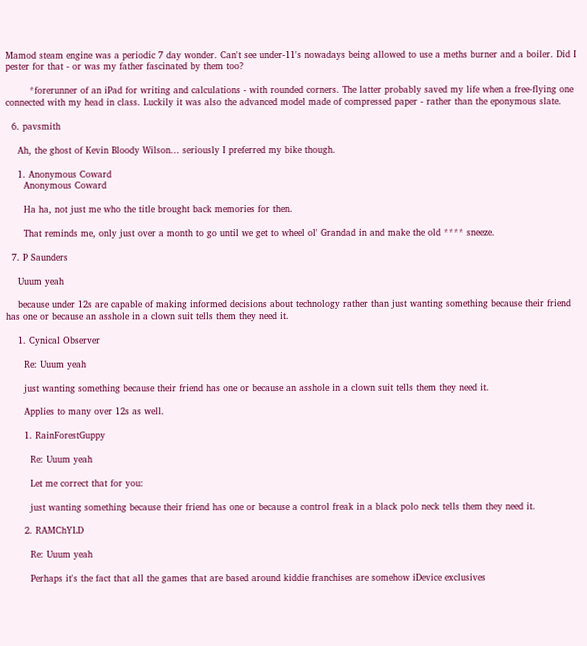Mamod steam engine was a periodic 7 day wonder. Can't see under-11's nowadays being allowed to use a meths burner and a boiler. Did I pester for that - or was my father fascinated by them too?

        *forerunner of an iPad for writing and calculations - with rounded corners. The latter probably saved my life when a free-flying one connected with my head in class. Luckily it was also the advanced model made of compressed paper - rather than the eponymous slate.

  6. pavsmith

    Ah, the ghost of Kevin Bloody Wilson... seriously I preferred my bike though.

    1. Anonymous Coward
      Anonymous Coward

      Ha ha, not just me who the title brought back memories for then.

      That reminds me, only just over a month to go until we get to wheel ol' Grandad in and make the old **** sneeze.

  7. P Saunders

    Uuum yeah

    because under 12s are capable of making informed decisions about technology rather than just wanting something because their friend has one or because an asshole in a clown suit tells them they need it.

    1. Cynical Observer

      Re: Uuum yeah

      just wanting something because their friend has one or because an asshole in a clown suit tells them they need it.

      Applies to many over 12s as well.

      1. RainForestGuppy

        Re: Uuum yeah

        Let me correct that for you:

        just wanting something because their friend has one or because a control freak in a black polo neck tells them they need it.

      2. RAMChYLD

        Re: Uuum yeah

        Perhaps it's the fact that all the games that are based around kiddie franchises are somehow iDevice exclusives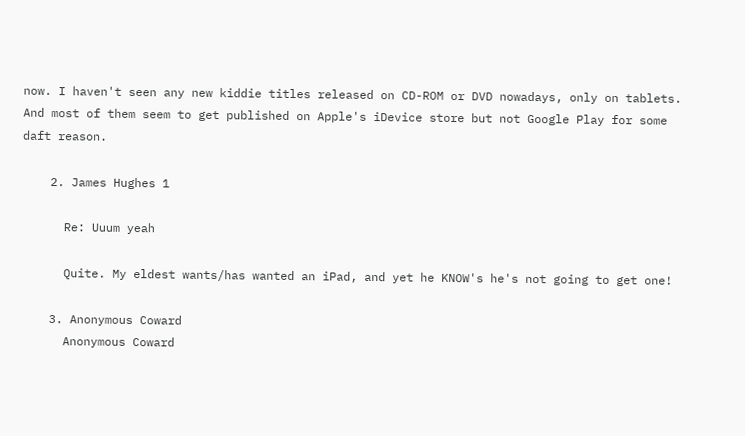now. I haven't seen any new kiddie titles released on CD-ROM or DVD nowadays, only on tablets. And most of them seem to get published on Apple's iDevice store but not Google Play for some daft reason.

    2. James Hughes 1

      Re: Uuum yeah

      Quite. My eldest wants/has wanted an iPad, and yet he KNOW's he's not going to get one!

    3. Anonymous Coward
      Anonymous Coward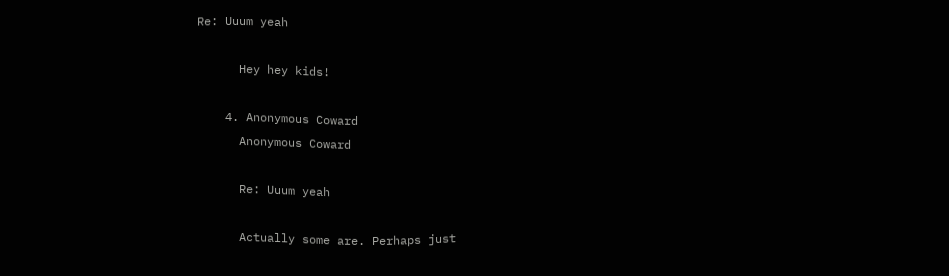Re: Uuum yeah

      Hey hey kids!

    4. Anonymous Coward
      Anonymous Coward

      Re: Uuum yeah

      Actually some are. Perhaps just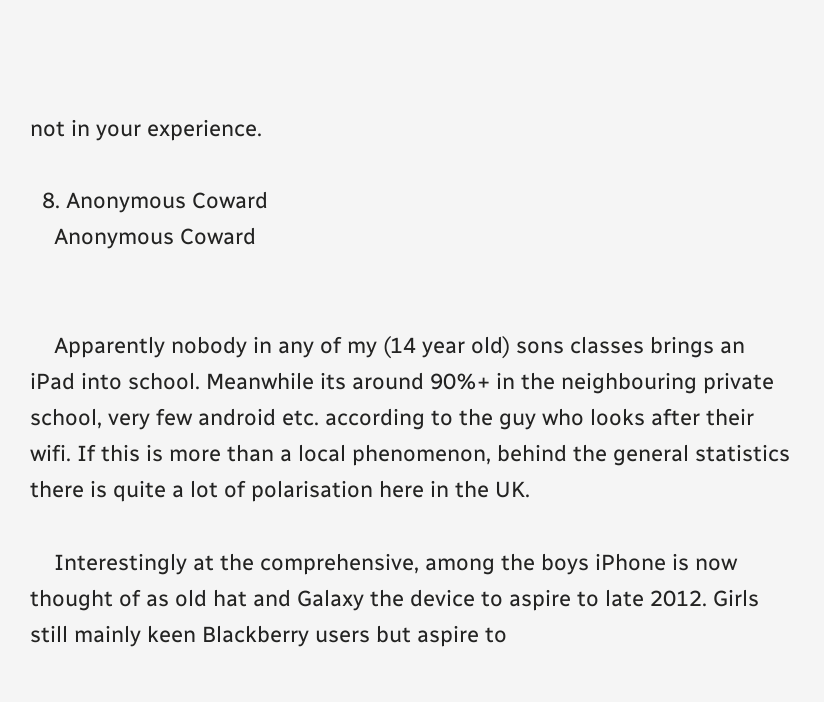not in your experience.

  8. Anonymous Coward
    Anonymous Coward


    Apparently nobody in any of my (14 year old) sons classes brings an iPad into school. Meanwhile its around 90%+ in the neighbouring private school, very few android etc. according to the guy who looks after their wifi. If this is more than a local phenomenon, behind the general statistics there is quite a lot of polarisation here in the UK.

    Interestingly at the comprehensive, among the boys iPhone is now thought of as old hat and Galaxy the device to aspire to late 2012. Girls still mainly keen Blackberry users but aspire to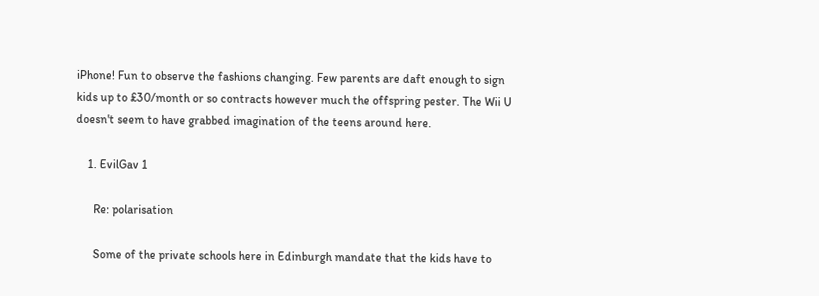iPhone! Fun to observe the fashions changing. Few parents are daft enough to sign kids up to £30/month or so contracts however much the offspring pester. The Wii U doesn't seem to have grabbed imagination of the teens around here.

    1. EvilGav 1

      Re: polarisation

      Some of the private schools here in Edinburgh mandate that the kids have to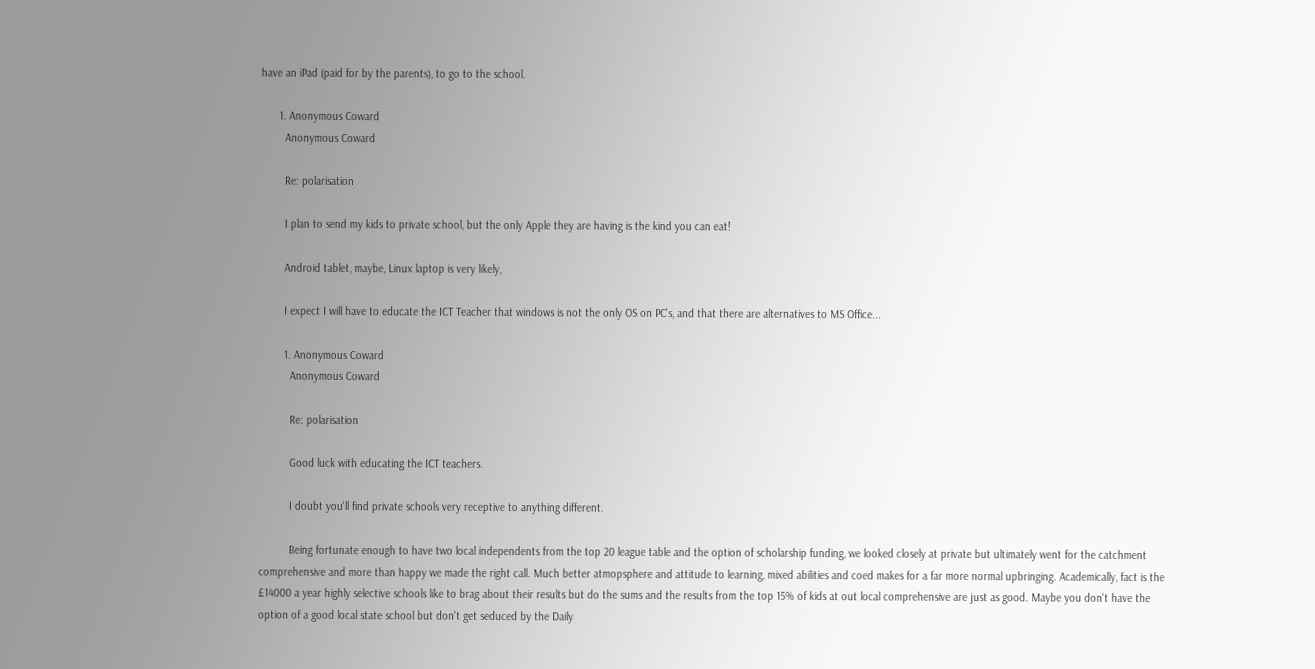have an iPad (paid for by the parents), to go to the school.

      1. Anonymous Coward
        Anonymous Coward

        Re: polarisation

        I plan to send my kids to private school, but the only Apple they are having is the kind you can eat!

        Android tablet, maybe, Linux laptop is very likely,

        I expect I will have to educate the ICT Teacher that windows is not the only OS on PC's, and that there are alternatives to MS Office...

        1. Anonymous Coward
          Anonymous Coward

          Re: polarisation

          Good luck with educating the ICT teachers.

          I doubt you'll find private schools very receptive to anything different.

          Being fortunate enough to have two local independents from the top 20 league table and the option of scholarship funding, we looked closely at private but ultimately went for the catchment comprehensive and more than happy we made the right call. Much better atmopsphere and attitude to learning, mixed abilities and coed makes for a far more normal upbringing. Academically, fact is the £14000 a year highly selective schools like to brag about their results but do the sums and the results from the top 15% of kids at out local comprehensive are just as good. Maybe you don't have the option of a good local state school but don't get seduced by the Daily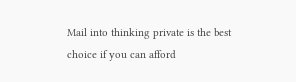Mail into thinking private is the best choice if you can afford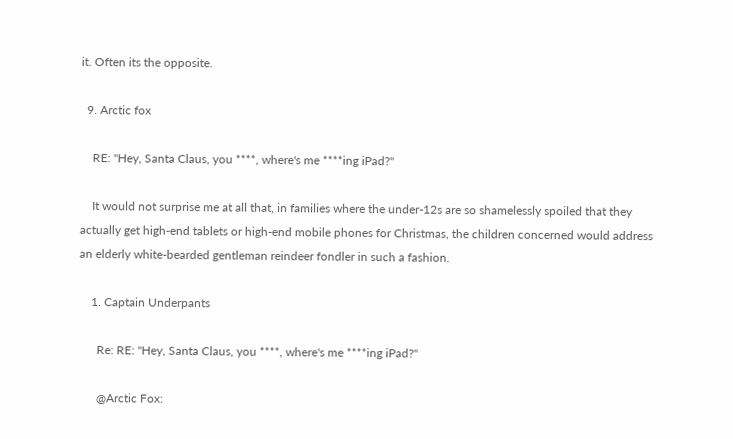it. Often its the opposite.

  9. Arctic fox

    RE: "Hey, Santa Claus, you ****, where's me ****ing iPad?"

    It would not surprise me at all that, in families where the under-12s are so shamelessly spoiled that they actually get high-end tablets or high-end mobile phones for Christmas, the children concerned would address an elderly white-bearded gentleman reindeer fondler in such a fashion.

    1. Captain Underpants

      Re: RE: "Hey, Santa Claus, you ****, where's me ****ing iPad?"

      @Arctic Fox: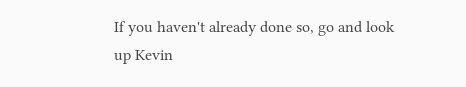If you haven't already done so, go and look up Kevin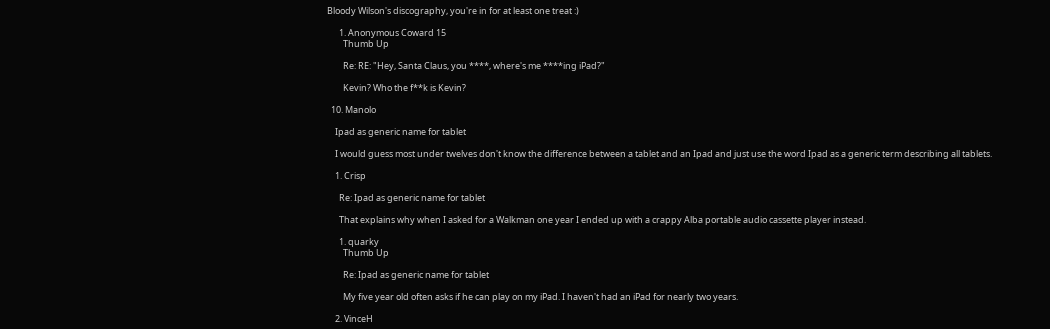Bloody Wilson's discography, you're in for at least one treat :)

      1. Anonymous Coward 15
        Thumb Up

        Re: RE: "Hey, Santa Claus, you ****, where's me ****ing iPad?"

        Kevin? Who the f**k is Kevin?

  10. Manolo

    Ipad as generic name for tablet

    I would guess most under twelves don't know the difference between a tablet and an Ipad and just use the word Ipad as a generic term describing all tablets.

    1. Crisp

      Re: Ipad as generic name for tablet

      That explains why when I asked for a Walkman one year I ended up with a crappy Alba portable audio cassette player instead.

      1. quarky
        Thumb Up

        Re: Ipad as generic name for tablet

        My five year old often asks if he can play on my iPad. I haven't had an iPad for nearly two years.

    2. VinceH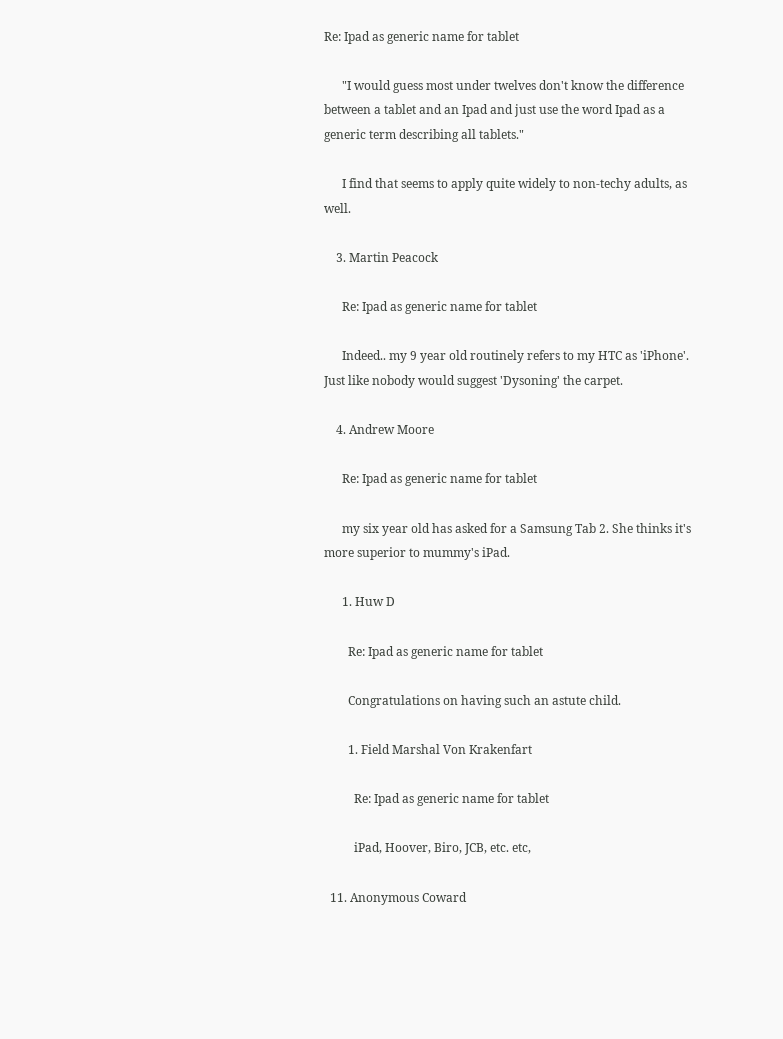Re: Ipad as generic name for tablet

      "I would guess most under twelves don't know the difference between a tablet and an Ipad and just use the word Ipad as a generic term describing all tablets."

      I find that seems to apply quite widely to non-techy adults, as well.

    3. Martin Peacock

      Re: Ipad as generic name for tablet

      Indeed.. my 9 year old routinely refers to my HTC as 'iPhone'. Just like nobody would suggest 'Dysoning' the carpet.

    4. Andrew Moore

      Re: Ipad as generic name for tablet

      my six year old has asked for a Samsung Tab 2. She thinks it's more superior to mummy's iPad.

      1. Huw D

        Re: Ipad as generic name for tablet

        Congratulations on having such an astute child.

        1. Field Marshal Von Krakenfart

          Re: Ipad as generic name for tablet

          iPad, Hoover, Biro, JCB, etc. etc,

  11. Anonymous Coward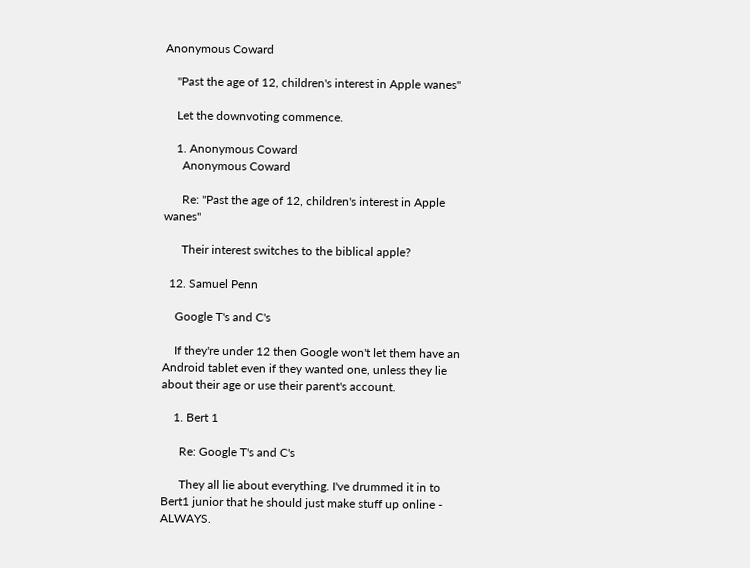Anonymous Coward

    "Past the age of 12, children's interest in Apple wanes"

    Let the downvoting commence.

    1. Anonymous Coward
      Anonymous Coward

      Re: "Past the age of 12, children's interest in Apple wanes"

      Their interest switches to the biblical apple?

  12. Samuel Penn

    Google T's and C's

    If they're under 12 then Google won't let them have an Android tablet even if they wanted one, unless they lie about their age or use their parent's account.

    1. Bert 1

      Re: Google T's and C's

      They all lie about everything. I've drummed it in to Bert1 junior that he should just make stuff up online - ALWAYS.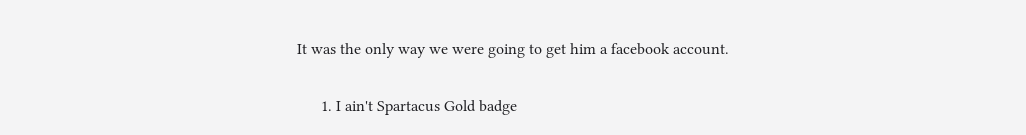It was the only way we were going to get him a facebook account.

      1. I ain't Spartacus Gold badge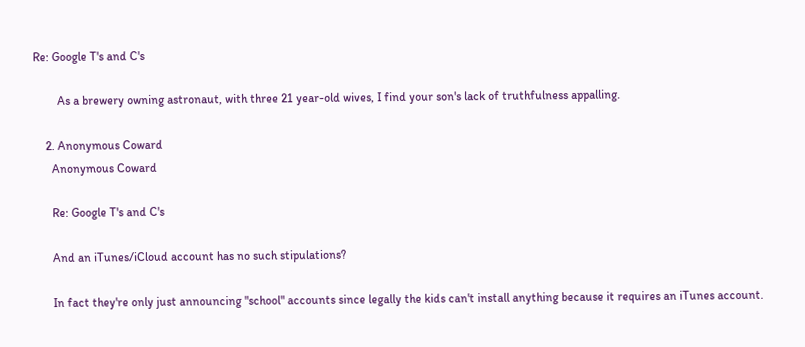Re: Google T's and C's

        As a brewery owning astronaut, with three 21 year-old wives, I find your son's lack of truthfulness appalling.

    2. Anonymous Coward
      Anonymous Coward

      Re: Google T's and C's

      And an iTunes/iCloud account has no such stipulations?

      In fact they're only just announcing "school" accounts since legally the kids can't install anything because it requires an iTunes account.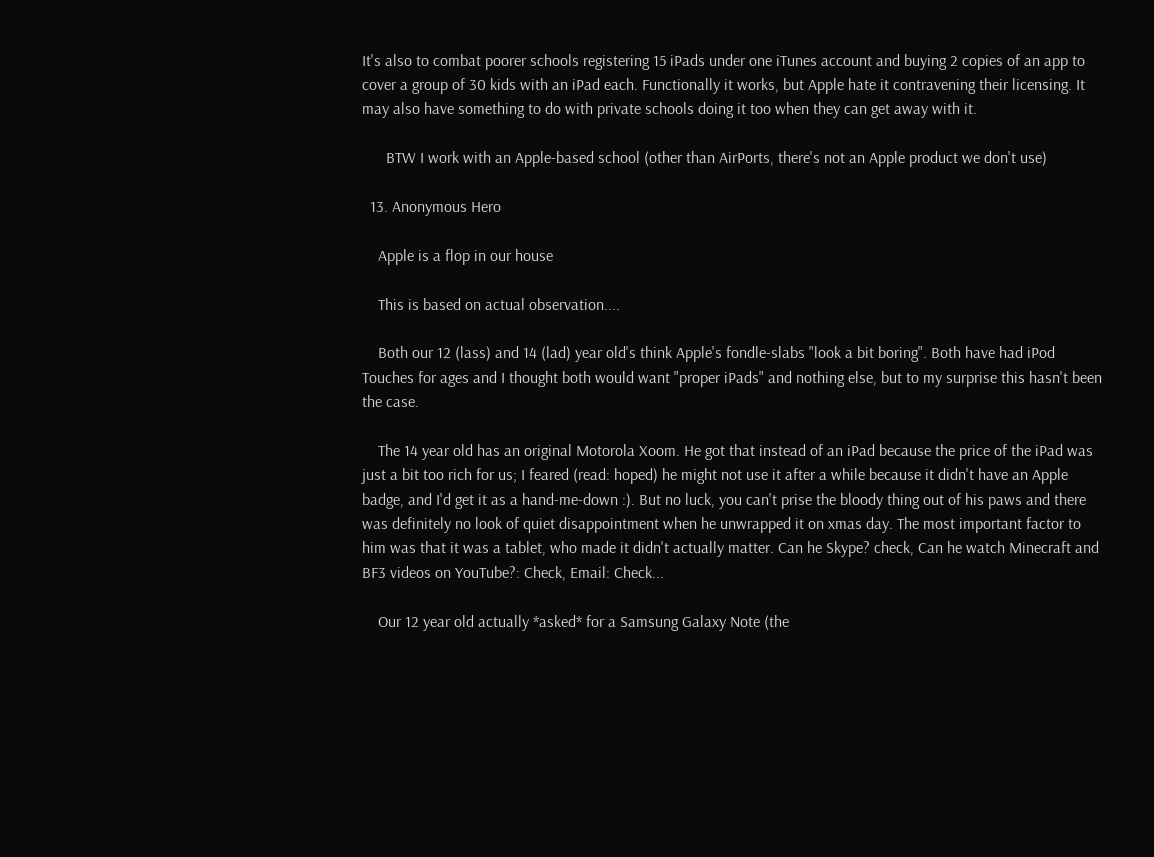It's also to combat poorer schools registering 15 iPads under one iTunes account and buying 2 copies of an app to cover a group of 30 kids with an iPad each. Functionally it works, but Apple hate it contravening their licensing. It may also have something to do with private schools doing it too when they can get away with it.

      BTW I work with an Apple-based school (other than AirPorts, there's not an Apple product we don't use)

  13. Anonymous Hero

    Apple is a flop in our house

    This is based on actual observation....

    Both our 12 (lass) and 14 (lad) year old's think Apple's fondle-slabs "look a bit boring". Both have had iPod Touches for ages and I thought both would want "proper iPads" and nothing else, but to my surprise this hasn't been the case.

    The 14 year old has an original Motorola Xoom. He got that instead of an iPad because the price of the iPad was just a bit too rich for us; I feared (read: hoped) he might not use it after a while because it didn't have an Apple badge, and I'd get it as a hand-me-down :). But no luck, you can't prise the bloody thing out of his paws and there was definitely no look of quiet disappointment when he unwrapped it on xmas day. The most important factor to him was that it was a tablet, who made it didn't actually matter. Can he Skype? check, Can he watch Minecraft and BF3 videos on YouTube?: Check, Email: Check...

    Our 12 year old actually *asked* for a Samsung Galaxy Note (the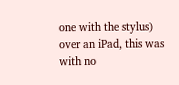one with the stylus) over an iPad, this was with no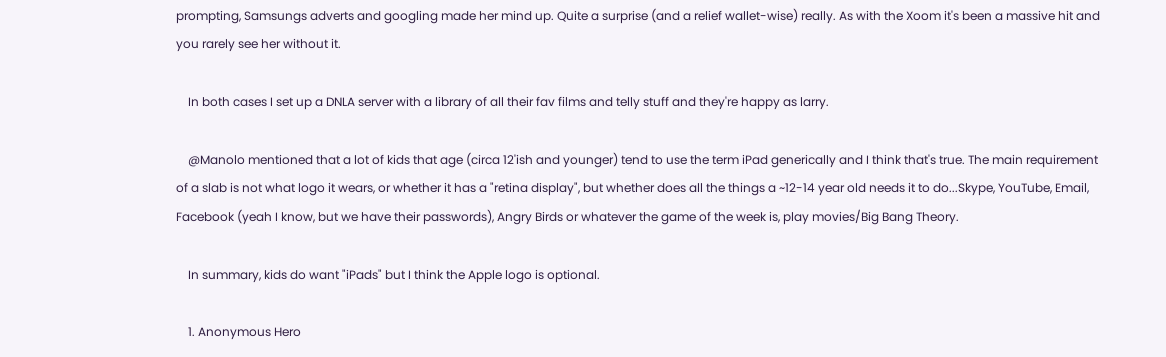prompting, Samsungs adverts and googling made her mind up. Quite a surprise (and a relief wallet-wise) really. As with the Xoom it's been a massive hit and you rarely see her without it.

    In both cases I set up a DNLA server with a library of all their fav films and telly stuff and they're happy as larry.

    @Manolo mentioned that a lot of kids that age (circa 12'ish and younger) tend to use the term iPad generically and I think that's true. The main requirement of a slab is not what logo it wears, or whether it has a "retina display", but whether does all the things a ~12-14 year old needs it to do...Skype, YouTube, Email, Facebook (yeah I know, but we have their passwords), Angry Birds or whatever the game of the week is, play movies/Big Bang Theory.

    In summary, kids do want "iPads" but I think the Apple logo is optional.

    1. Anonymous Hero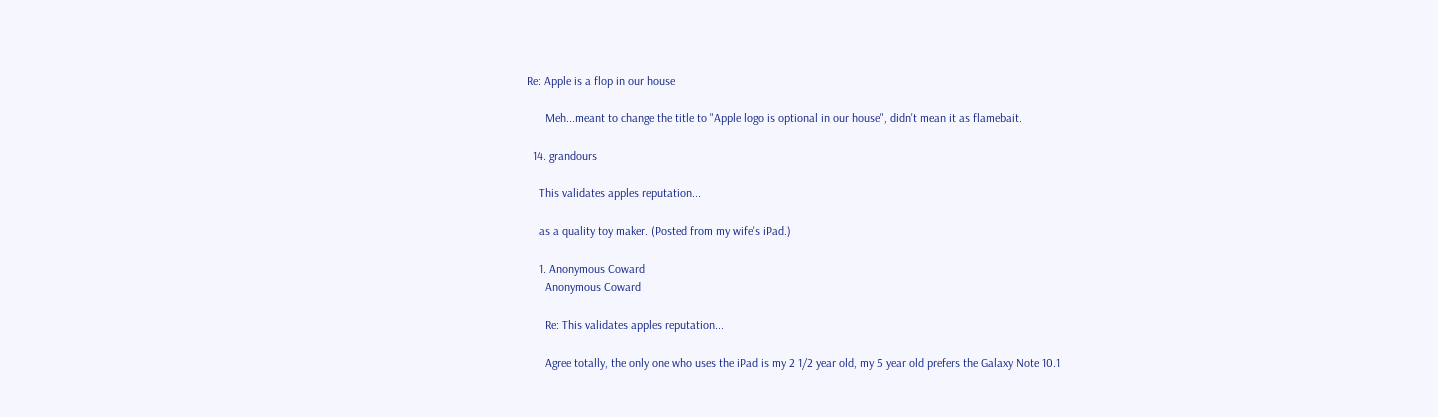Re: Apple is a flop in our house

      Meh...meant to change the title to "Apple logo is optional in our house", didn't mean it as flamebait.

  14. grandours

    This validates apples reputation...

    as a quality toy maker. (Posted from my wife's iPad.)

    1. Anonymous Coward
      Anonymous Coward

      Re: This validates apples reputation...

      Agree totally, the only one who uses the iPad is my 2 1/2 year old, my 5 year old prefers the Galaxy Note 10.1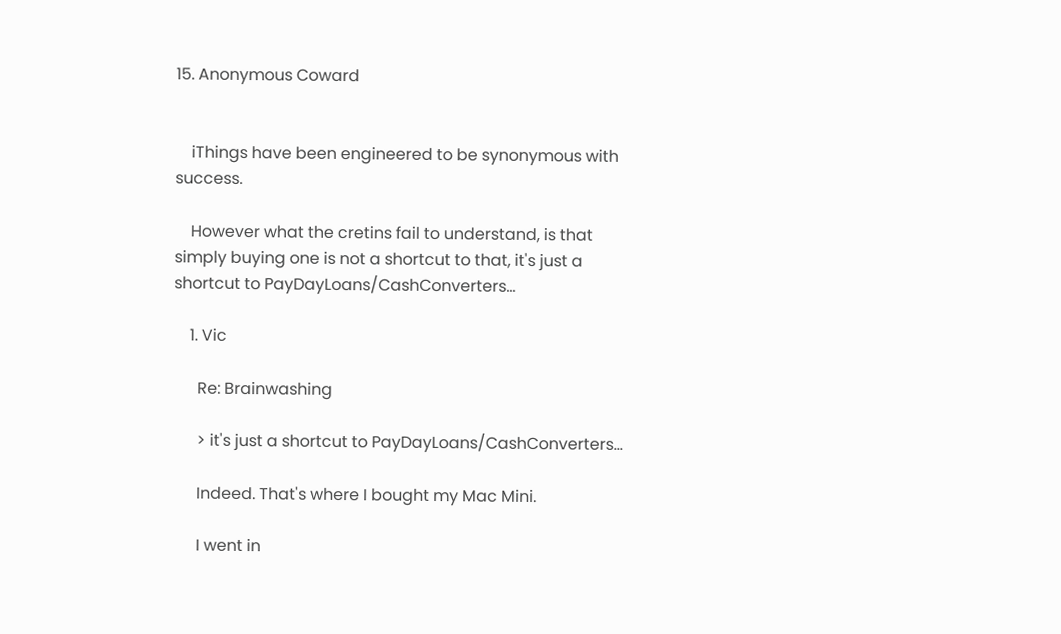15. Anonymous Coward


    iThings have been engineered to be synonymous with success.

    However what the cretins fail to understand, is that simply buying one is not a shortcut to that, it's just a shortcut to PayDayLoans/CashConverters...

    1. Vic

      Re: Brainwashing

      > it's just a shortcut to PayDayLoans/CashConverters...

      Indeed. That's where I bought my Mac Mini.

      I went in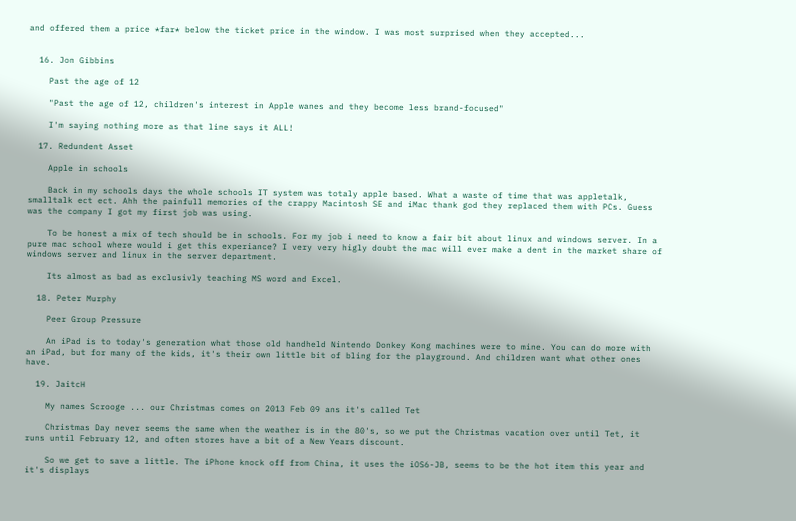and offered them a price *far* below the ticket price in the window. I was most surprised when they accepted...


  16. Jon Gibbins

    Past the age of 12

    "Past the age of 12, children's interest in Apple wanes and they become less brand-focused"

    I'm saying nothing more as that line says it ALL!

  17. Redundent Asset

    Apple in schools

    Back in my schools days the whole schools IT system was totaly apple based. What a waste of time that was appletalk, smalltalk ect ect. Ahh the painfull memories of the crappy Macintosh SE and iMac thank god they replaced them with PCs. Guess was the company I got my first job was using.

    To be honest a mix of tech should be in schools. For my job i need to know a fair bit about linux and windows server. In a pure mac school where would i get this experiance? I very very higly doubt the mac will ever make a dent in the market share of windows server and linux in the server department.

    Its almost as bad as exclusivly teaching MS word and Excel.

  18. Peter Murphy

    Peer Group Pressure

    An iPad is to today's generation what those old handheld Nintendo Donkey Kong machines were to mine. You can do more with an iPad, but for many of the kids, it's their own little bit of bling for the playground. And children want what other ones have.

  19. JaitcH

    My names Scrooge ... our Christmas comes on 2013 Feb 09 ans it's called Tet

    Christmas Day never seems the same when the weather is in the 80's, so we put the Christmas vacation over until Tet, it runs until February 12, and often stores have a bit of a New Years discount.

    So we get to save a little. The iPhone knock off from China, it uses the iOS6-JB, seems to be the hot item this year and it's displays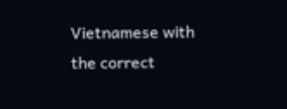Vietnamese with the correct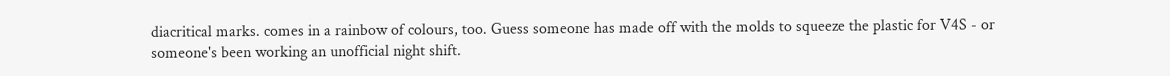diacritical marks. comes in a rainbow of colours, too. Guess someone has made off with the molds to squeeze the plastic for V4S - or someone's been working an unofficial night shift.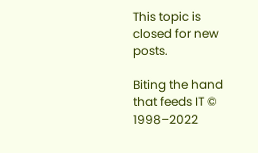This topic is closed for new posts.

Biting the hand that feeds IT © 1998–2022